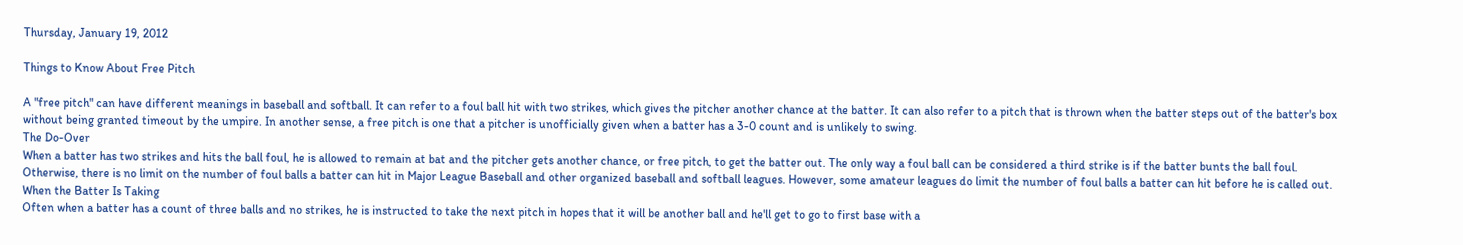Thursday, January 19, 2012

Things to Know About Free Pitch

A "free pitch" can have different meanings in baseball and softball. It can refer to a foul ball hit with two strikes, which gives the pitcher another chance at the batter. It can also refer to a pitch that is thrown when the batter steps out of the batter's box without being granted timeout by the umpire. In another sense, a free pitch is one that a pitcher is unofficially given when a batter has a 3-0 count and is unlikely to swing.
The Do-Over
When a batter has two strikes and hits the ball foul, he is allowed to remain at bat and the pitcher gets another chance, or free pitch, to get the batter out. The only way a foul ball can be considered a third strike is if the batter bunts the ball foul. Otherwise, there is no limit on the number of foul balls a batter can hit in Major League Baseball and other organized baseball and softball leagues. However, some amateur leagues do limit the number of foul balls a batter can hit before he is called out.
When the Batter Is Taking
Often when a batter has a count of three balls and no strikes, he is instructed to take the next pitch in hopes that it will be another ball and he'll get to go to first base with a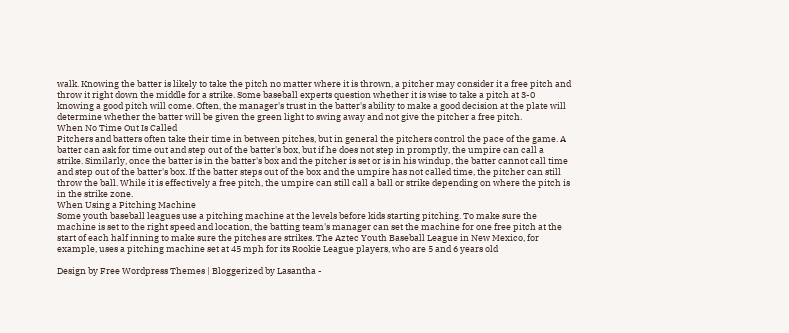walk. Knowing the batter is likely to take the pitch no matter where it is thrown, a pitcher may consider it a free pitch and throw it right down the middle for a strike. Some baseball experts question whether it is wise to take a pitch at 3-0 knowing a good pitch will come. Often, the manager's trust in the batter's ability to make a good decision at the plate will determine whether the batter will be given the green light to swing away and not give the pitcher a free pitch.
When No Time Out Is Called
Pitchers and batters often take their time in between pitches, but in general the pitchers control the pace of the game. A batter can ask for time out and step out of the batter's box, but if he does not step in promptly, the umpire can call a strike. Similarly, once the batter is in the batter's box and the pitcher is set or is in his windup, the batter cannot call time and step out of the batter's box. If the batter steps out of the box and the umpire has not called time, the pitcher can still throw the ball. While it is effectively a free pitch, the umpire can still call a ball or strike depending on where the pitch is in the strike zone.
When Using a Pitching Machine
Some youth baseball leagues use a pitching machine at the levels before kids starting pitching. To make sure the machine is set to the right speed and location, the batting team's manager can set the machine for one free pitch at the start of each half inning to make sure the pitches are strikes. The Aztec Youth Baseball League in New Mexico, for example, uses a pitching machine set at 45 mph for its Rookie League players, who are 5 and 6 years old

Design by Free Wordpress Themes | Bloggerized by Lasantha -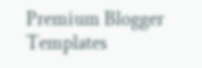Premium Blogger Templates